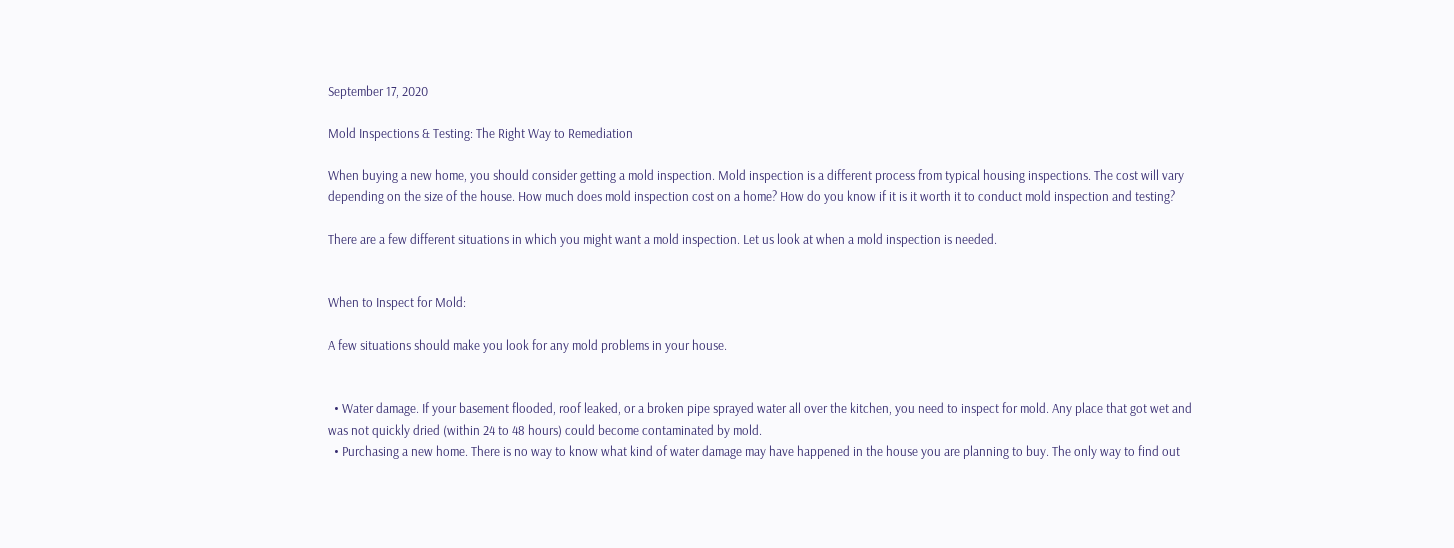September 17, 2020

Mold Inspections & Testing: The Right Way to Remediation

When buying a new home, you should consider getting a mold inspection. Mold inspection is a different process from typical housing inspections. The cost will vary depending on the size of the house. How much does mold inspection cost on a home? How do you know if it is it worth it to conduct mold inspection and testing?

There are a few different situations in which you might want a mold inspection. Let us look at when a mold inspection is needed.


When to Inspect for Mold:

A few situations should make you look for any mold problems in your house.


  • Water damage. If your basement flooded, roof leaked, or a broken pipe sprayed water all over the kitchen, you need to inspect for mold. Any place that got wet and was not quickly dried (within 24 to 48 hours) could become contaminated by mold.
  • Purchasing a new home. There is no way to know what kind of water damage may have happened in the house you are planning to buy. The only way to find out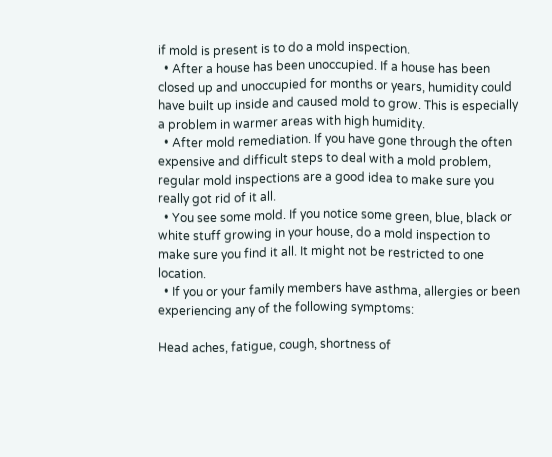if mold is present is to do a mold inspection.
  • After a house has been unoccupied. If a house has been closed up and unoccupied for months or years, humidity could have built up inside and caused mold to grow. This is especially a problem in warmer areas with high humidity.
  • After mold remediation. If you have gone through the often expensive and difficult steps to deal with a mold problem, regular mold inspections are a good idea to make sure you really got rid of it all.
  • You see some mold. If you notice some green, blue, black or white stuff growing in your house, do a mold inspection to make sure you find it all. It might not be restricted to one location.
  • If you or your family members have asthma, allergies or been experiencing any of the following symptoms:

Head aches, fatigue, cough, shortness of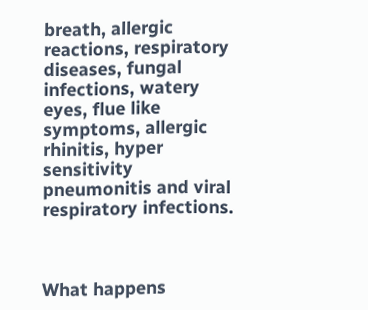breath, allergic reactions, respiratory diseases, fungal infections, watery eyes, flue like symptoms, allergic rhinitis, hyper sensitivity pneumonitis and viral respiratory infections.



What happens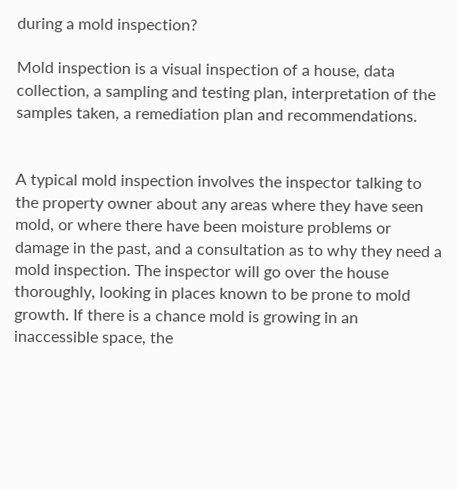during a mold inspection?

Mold inspection is a visual inspection of a house, data collection, a sampling and testing plan, interpretation of the samples taken, a remediation plan and recommendations.


A typical mold inspection involves the inspector talking to the property owner about any areas where they have seen mold, or where there have been moisture problems or damage in the past, and a consultation as to why they need a mold inspection. The inspector will go over the house thoroughly, looking in places known to be prone to mold growth. If there is a chance mold is growing in an inaccessible space, the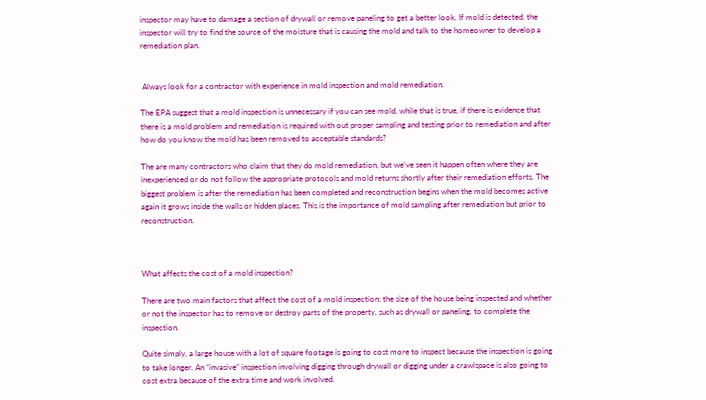inspector may have to damage a section of drywall or remove paneling to get a better look. If mold is detected, the inspector will try to find the source of the moisture that is causing the mold and talk to the homeowner to develop a remediation plan.


 Always look for a contractor with experience in mold inspection and mold remediation.

The EPA suggest that a mold inspection is unnecessary if you can see mold, while that is true, if there is evidence that there is a mold problem and remediation is required with out proper sampling and testing prior to remediation and after how do you know the mold has been removed to acceptable standards?

The are many contractors who claim that they do mold remediation, but we’ve seen it happen often where they are inexperienced or do not follow the appropriate protocols and mold returns shortly after their remediation efforts. The biggest problem is after the remediation has been completed and reconstruction begins when the mold becomes active again it grows inside the walls or hidden places. This is the importance of mold sampling after remediation but prior to reconstruction.



What affects the cost of a mold inspection?

There are two main factors that affect the cost of a mold inspection: the size of the house being inspected and whether or not the inspector has to remove or destroy parts of the property, such as drywall or paneling, to complete the inspection.

Quite simply, a large house with a lot of square footage is going to cost more to inspect because the inspection is going to take longer. An “invasive” inspection involving digging through drywall or digging under a crawlspace is also going to cost extra because of the extra time and work involved.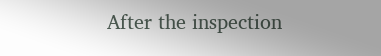After the inspection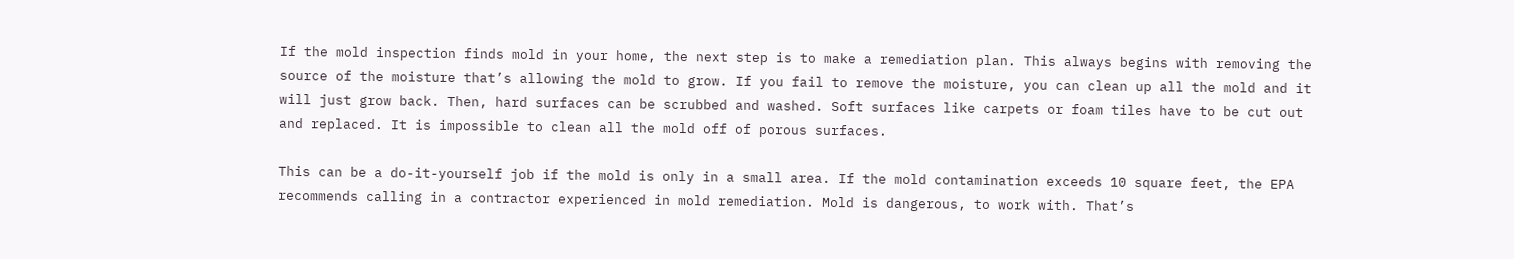If the mold inspection finds mold in your home, the next step is to make a remediation plan. This always begins with removing the source of the moisture that’s allowing the mold to grow. If you fail to remove the moisture, you can clean up all the mold and it will just grow back. Then, hard surfaces can be scrubbed and washed. Soft surfaces like carpets or foam tiles have to be cut out and replaced. It is impossible to clean all the mold off of porous surfaces.

This can be a do-it-yourself job if the mold is only in a small area. If the mold contamination exceeds 10 square feet, the EPA recommends calling in a contractor experienced in mold remediation. Mold is dangerous, to work with. That’s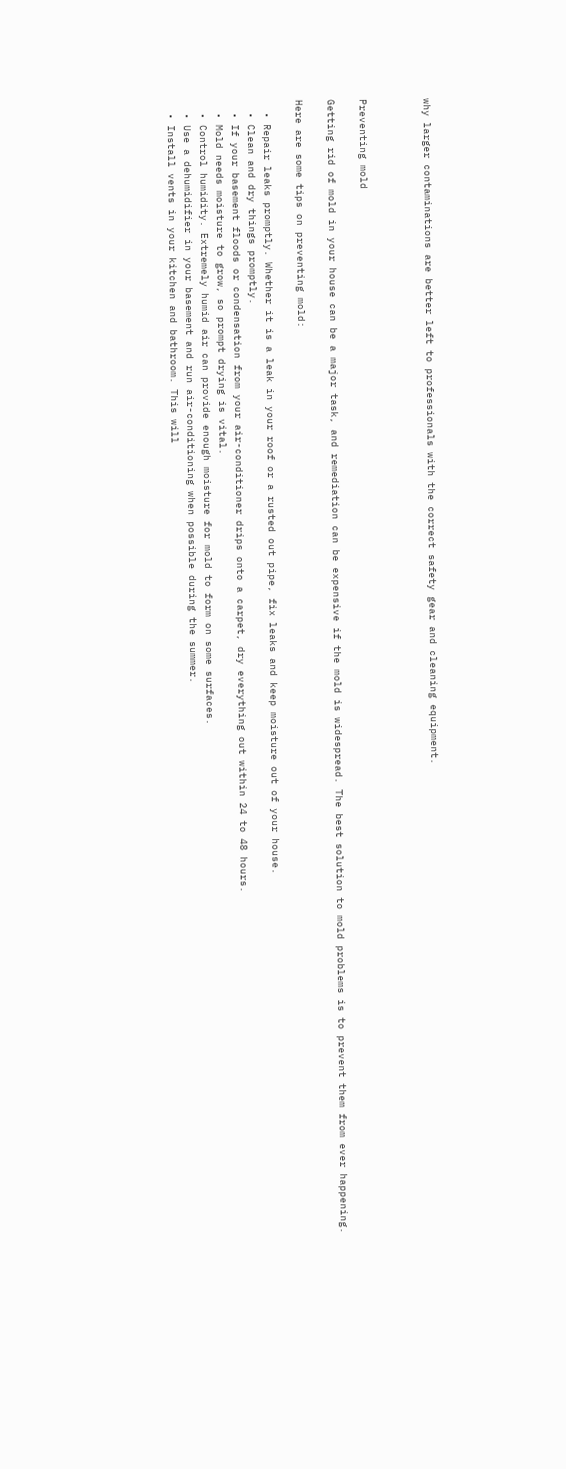why larger contaminations are better left to professionals with the correct safety gear and cleaning equipment.



Preventing mold

Getting rid of mold in your house can be a major task, and remediation can be expensive if the mold is widespread. The best solution to mold problems is to prevent them from ever happening.

Here are some tips on preventing mold:

  • Repair leaks promptly. Whether it is a leak in your roof or a rusted out pipe, fix leaks and keep moisture out of your house.
  • Clean and dry things promptly.
  • If your basement floods or condensation from your air-conditioner drips onto a carpet, dry everything out within 24 to 48 hours.
  • Mold needs moisture to grow, so prompt drying is vital.
  • Control humidity. Extremely humid air can provide enough moisture for mold to form on some surfaces.
  • Use a dehumidifier in your basement and run air-conditioning when possible during the summer.
  • Install vents in your kitchen and bathroom. This will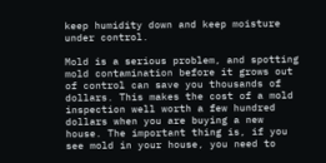keep humidity down and keep moisture under control.

Mold is a serious problem, and spotting mold contamination before it grows out of control can save you thousands of dollars. This makes the cost of a mold inspection well worth a few hundred dollars when you are buying a new house. The important thing is, if you see mold in your house, you need to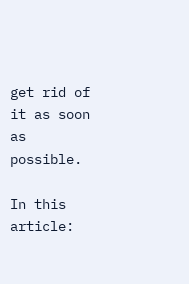get rid of it as soon as possible.

In this article: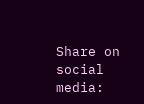Share on social media: